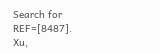Search for REF=[8487].
Xu,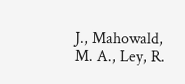J., Mahowald, M. A., Ley, R.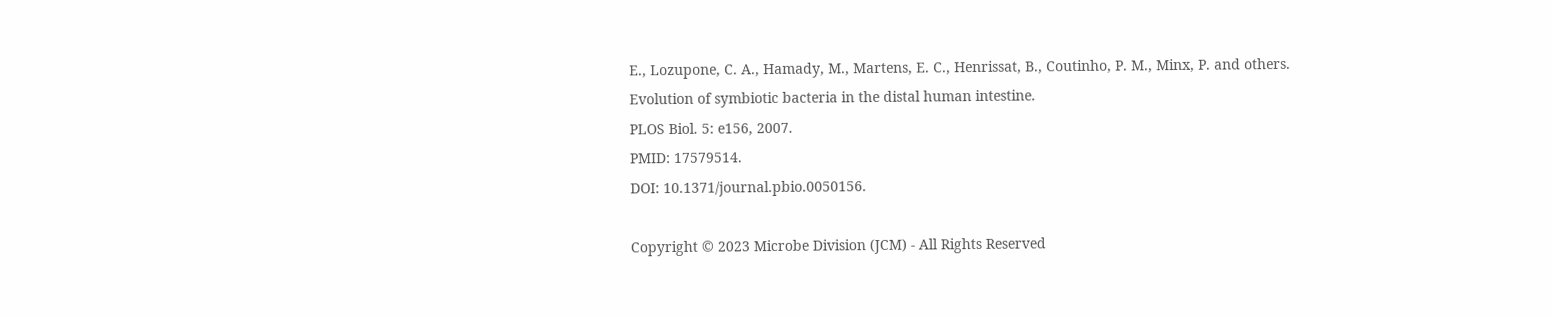E., Lozupone, C. A., Hamady, M., Martens, E. C., Henrissat, B., Coutinho, P. M., Minx, P. and others.
Evolution of symbiotic bacteria in the distal human intestine.
PLOS Biol. 5: e156, 2007.
PMID: 17579514.
DOI: 10.1371/journal.pbio.0050156.

Copyright © 2023 Microbe Division (JCM) - All Rights Reserved